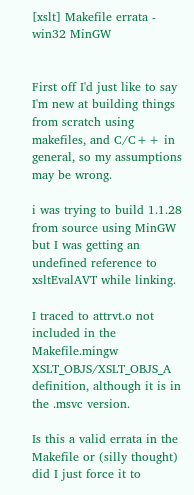[xslt] Makefile errata - win32 MinGW


First off I'd just like to say I'm new at building things from scratch using makefiles, and C/C++ in general, so my assumptions may be wrong.

i was trying to build 1.1.28 from source using MinGW but I was getting an undefined reference to xsltEvalAVT while linking.

I traced to attrvt.o not included in the Makefile.mingw XSLT_OBJS/XSLT_OBJS_A definition, although it is in the .msvc version.

Is this a valid errata in the Makefile or (silly thought) did I just force it to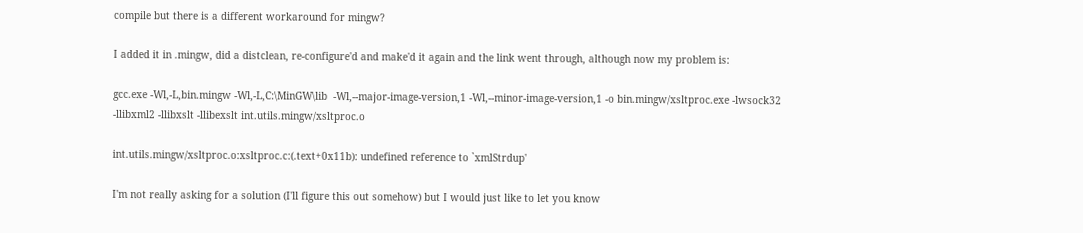compile but there is a different workaround for mingw?

I added it in .mingw, did a distclean, re-configure'd and make'd it again and the link went through, although now my problem is:

gcc.exe -Wl,-L,bin.mingw -Wl,-L,C:\MinGW\lib  -Wl,--major-image-version,1 -Wl,--minor-image-version,1 -o bin.mingw/xsltproc.exe -lwsock32 -llibxml2 -llibxslt -llibexslt int.utils.mingw/xsltproc.o

int.utils.mingw/xsltproc.o:xsltproc.c:(.text+0x11b): undefined reference to `xmlStrdup'

I'm not really asking for a solution (I'll figure this out somehow) but I would just like to let you know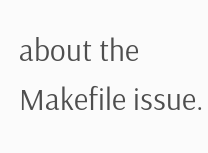about the Makefile issue.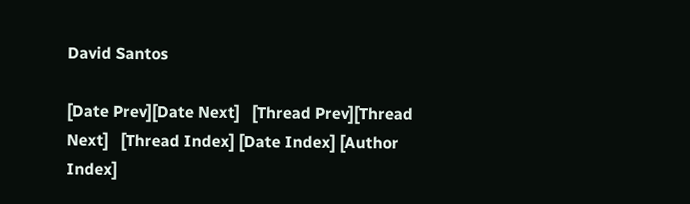David Santos

[Date Prev][Date Next]   [Thread Prev][Thread Next]   [Thread Index] [Date Index] [Author Index]